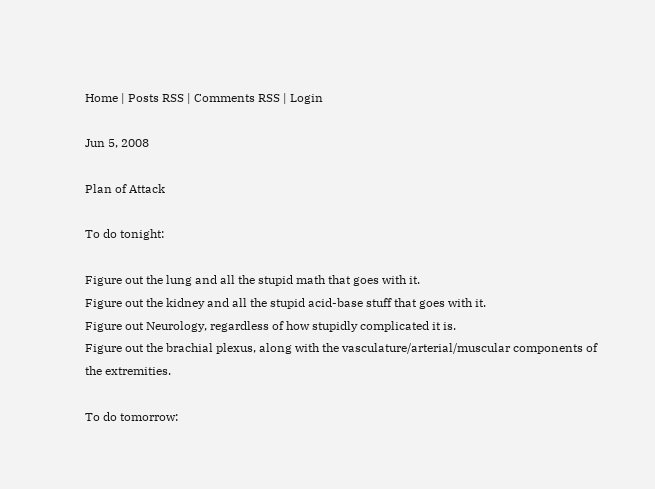Home | Posts RSS | Comments RSS | Login

Jun 5, 2008

Plan of Attack

To do tonight:

Figure out the lung and all the stupid math that goes with it.
Figure out the kidney and all the stupid acid-base stuff that goes with it.
Figure out Neurology, regardless of how stupidly complicated it is.
Figure out the brachial plexus, along with the vasculature/arterial/muscular components of the extremities.

To do tomorrow: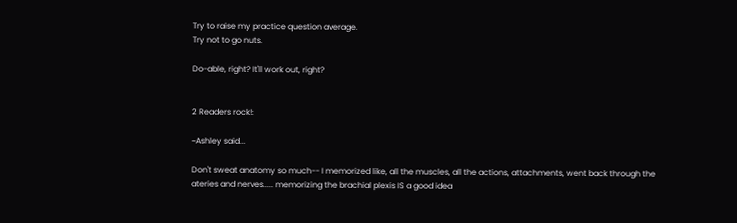Try to raise my practice question average.
Try not to go nuts.

Do-able, right? It'll work out, right?


2 Readers rock!:

~Ashley said...

Don't sweat anatomy so much-- I memorized like, all the muscles, all the actions, attachments, went back through the ateries and nerves..... memorizing the brachial plexis IS a good idea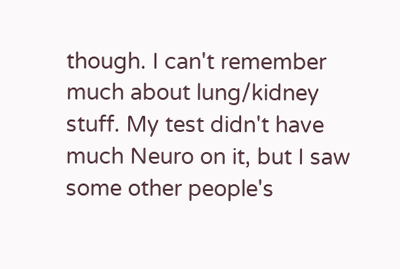though. I can't remember much about lung/kidney stuff. My test didn't have much Neuro on it, but I saw some other people's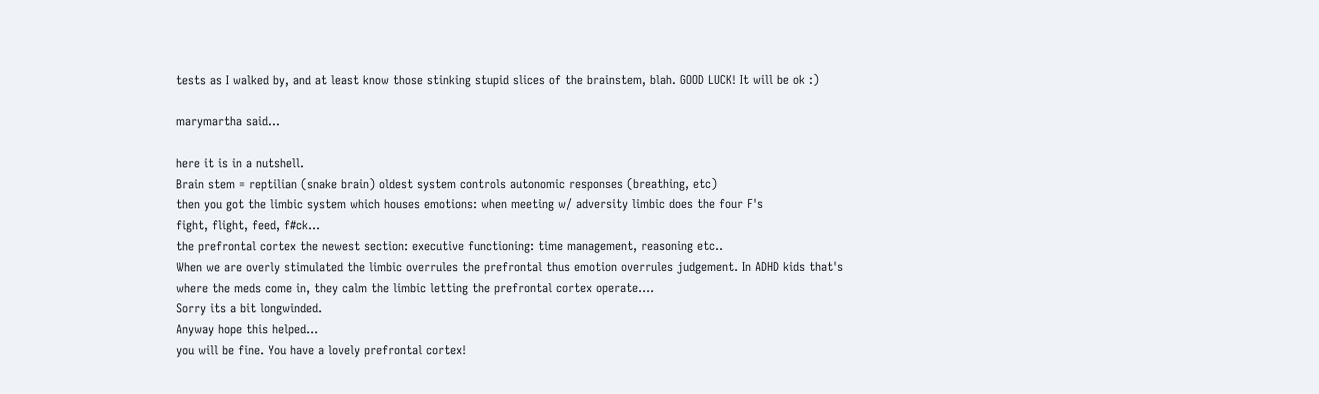tests as I walked by, and at least know those stinking stupid slices of the brainstem, blah. GOOD LUCK! It will be ok :)

marymartha said...

here it is in a nutshell.
Brain stem = reptilian (snake brain) oldest system controls autonomic responses (breathing, etc)
then you got the limbic system which houses emotions: when meeting w/ adversity limbic does the four F's
fight, flight, feed, f#ck...
the prefrontal cortex the newest section: executive functioning: time management, reasoning etc..
When we are overly stimulated the limbic overrules the prefrontal thus emotion overrules judgement. In ADHD kids that's where the meds come in, they calm the limbic letting the prefrontal cortex operate....
Sorry its a bit longwinded.
Anyway hope this helped...
you will be fine. You have a lovely prefrontal cortex!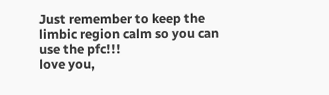Just remember to keep the limbic region calm so you can use the pfc!!!
love you,